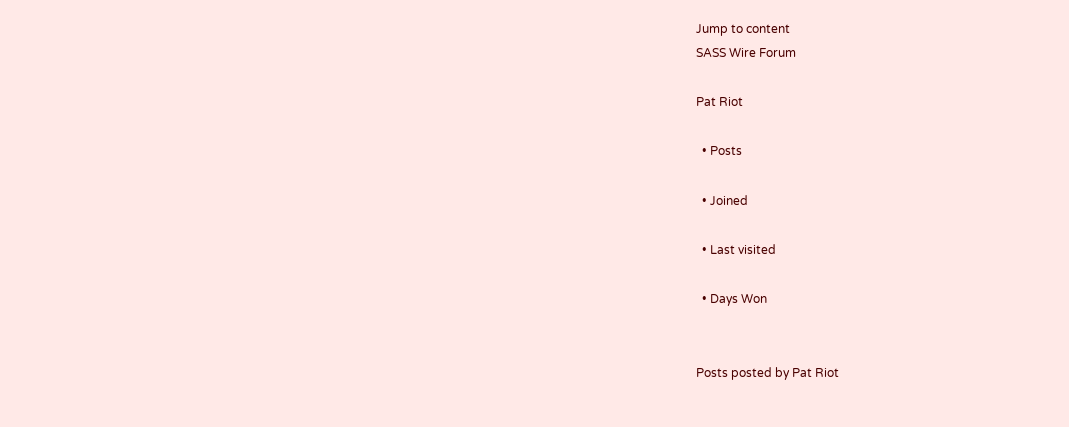Jump to content
SASS Wire Forum

Pat Riot

  • Posts

  • Joined

  • Last visited

  • Days Won


Posts posted by Pat Riot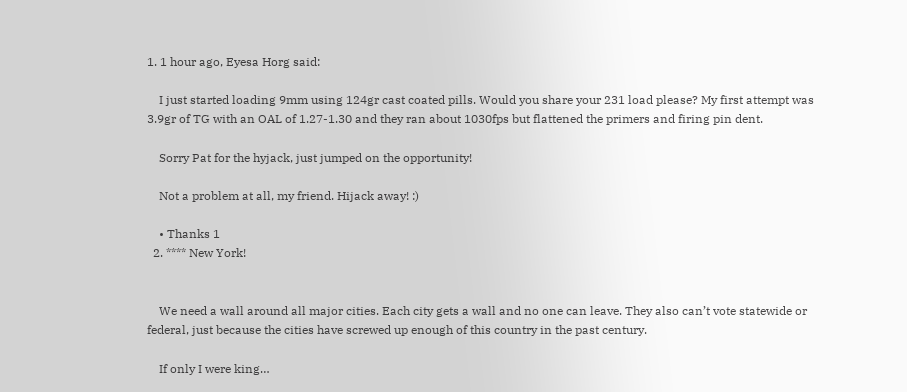1. 1 hour ago, Eyesa Horg said:

    I just started loading 9mm using 124gr cast coated pills. Would you share your 231 load please? My first attempt was 3.9gr of TG with an OAL of 1.27-1.30 and they ran about 1030fps but flattened the primers and firing pin dent.

    Sorry Pat for the hyjack, just jumped on the opportunity!

    Not a problem at all, my friend. Hijack away! :)

    • Thanks 1
  2. **** New York!


    We need a wall around all major cities. Each city gets a wall and no one can leave. They also can’t vote statewide or federal, just because the cities have screwed up enough of this country in the past century.

    If only I were king…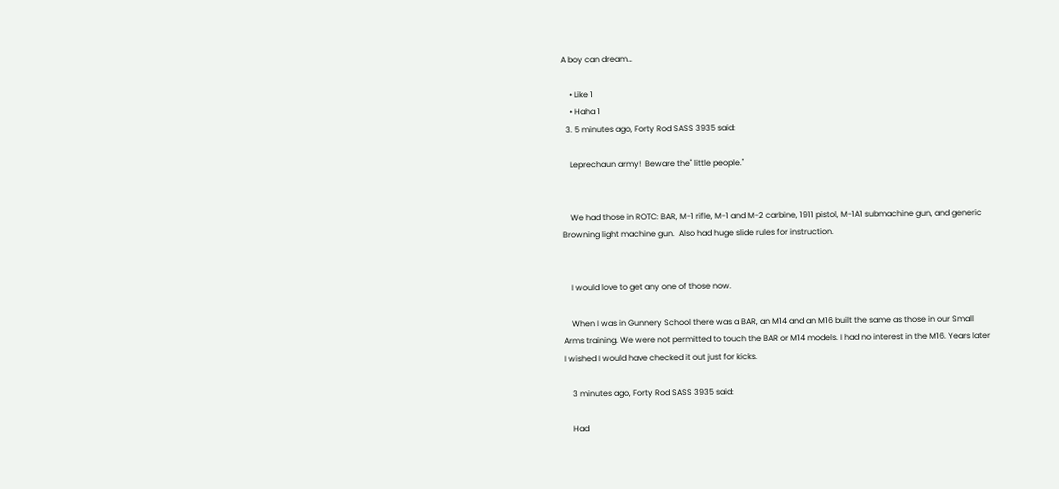A boy can dream…

    • Like 1
    • Haha 1
  3. 5 minutes ago, Forty Rod SASS 3935 said:

    Leprechaun army!  Beware the" little people."


    We had those in ROTC: BAR, M-1 rifle, M-1 and M-2 carbine, 1911 pistol, M-1A1 submachine gun, and generic Browning light machine gun.  Also had huge slide rules for instruction.


    I would love to get any one of those now.

    When I was in Gunnery School there was a BAR, an M14 and an M16 built the same as those in our Small Arms training. We were not permitted to touch the BAR or M14 models. I had no interest in the M16. Years later I wished I would have checked it out just for kicks.

    3 minutes ago, Forty Rod SASS 3935 said:

    Had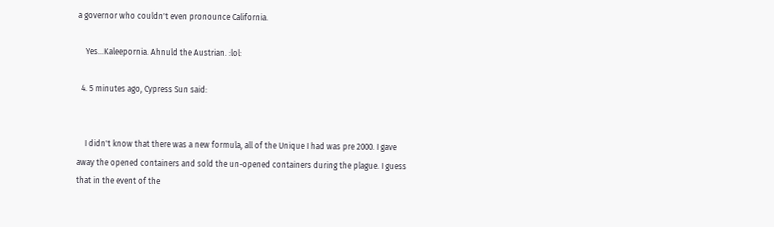a governor who couldn't even pronounce California.

    Yes…Kaleepornia. Ahnuld the Austrian. :lol:

  4. 5 minutes ago, Cypress Sun said:


    I didn't know that there was a new formula, all of the Unique I had was pre 2000. I gave away the opened containers and sold the un-opened containers during the plague. I guess that in the event of the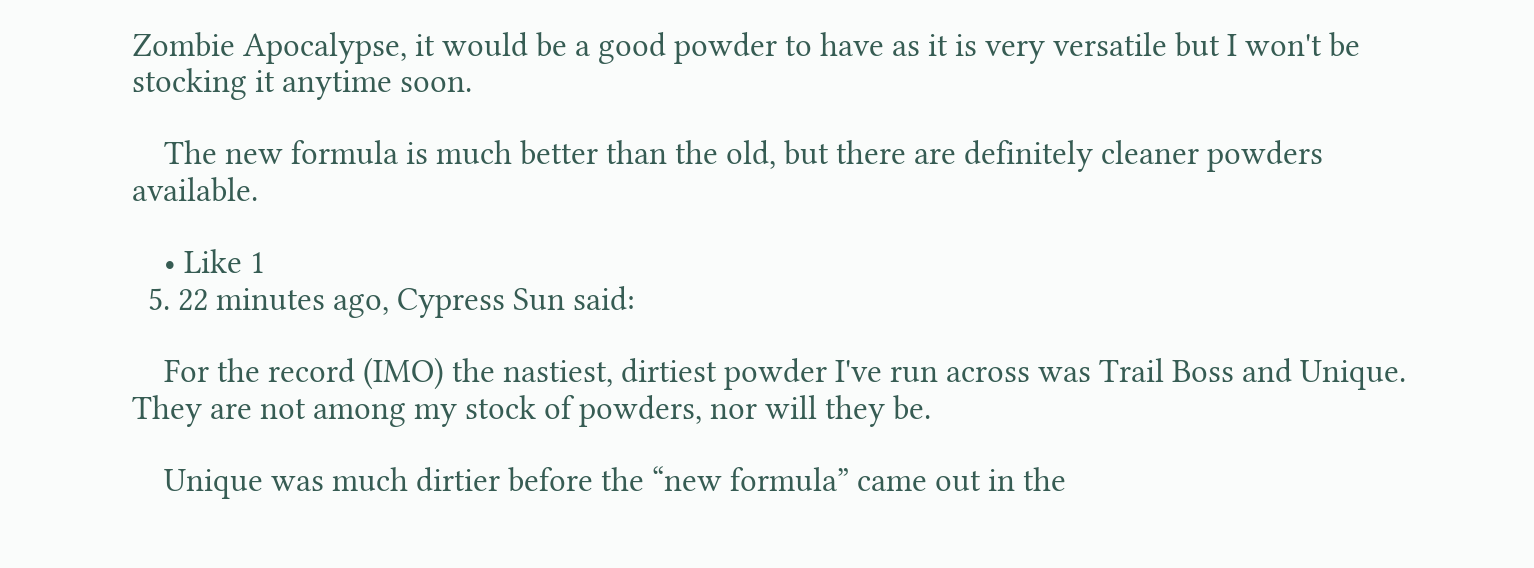Zombie Apocalypse, it would be a good powder to have as it is very versatile but I won't be stocking it anytime soon.

    The new formula is much better than the old, but there are definitely cleaner powders available.

    • Like 1
  5. 22 minutes ago, Cypress Sun said:

    For the record (IMO) the nastiest, dirtiest powder I've run across was Trail Boss and Unique. They are not among my stock of powders, nor will they be.

    Unique was much dirtier before the “new formula” came out in the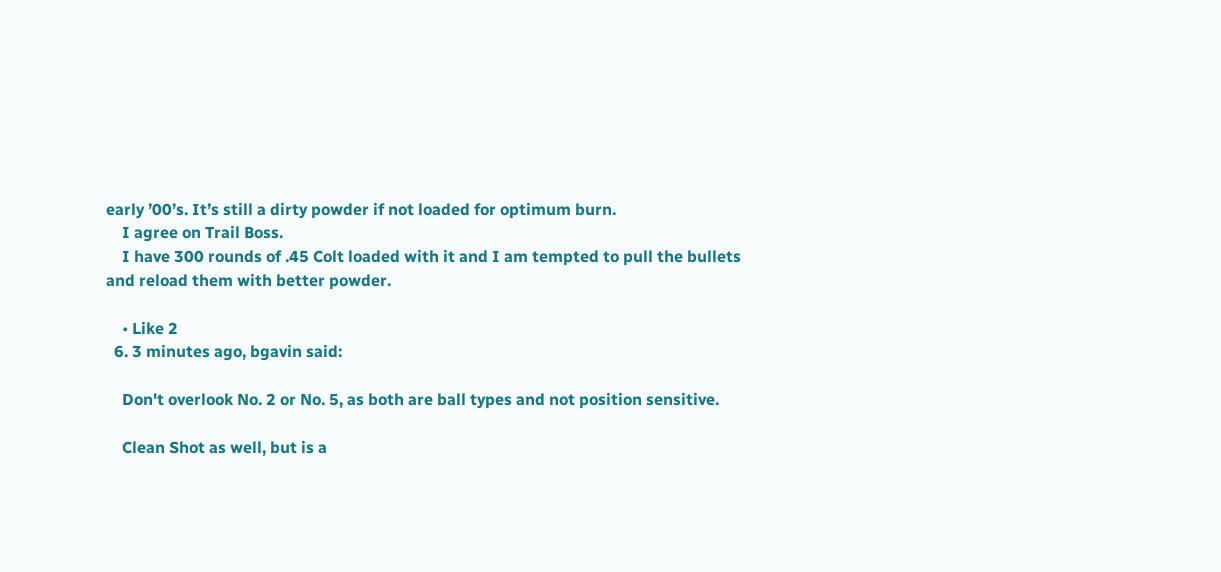early ’00’s. It’s still a dirty powder if not loaded for optimum burn.
    I agree on Trail Boss.
    I have 300 rounds of .45 Colt loaded with it and I am tempted to pull the bullets and reload them with better powder.

    • Like 2
  6. 3 minutes ago, bgavin said:

    Don't overlook No. 2 or No. 5, as both are ball types and not position sensitive.

    Clean Shot as well, but is a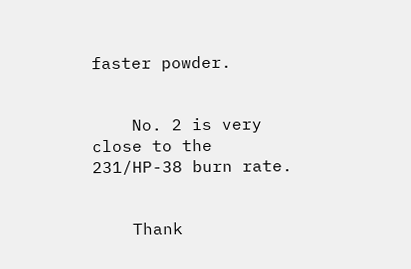faster powder.


    No. 2 is very close to the 231/HP-38 burn rate.


    Thank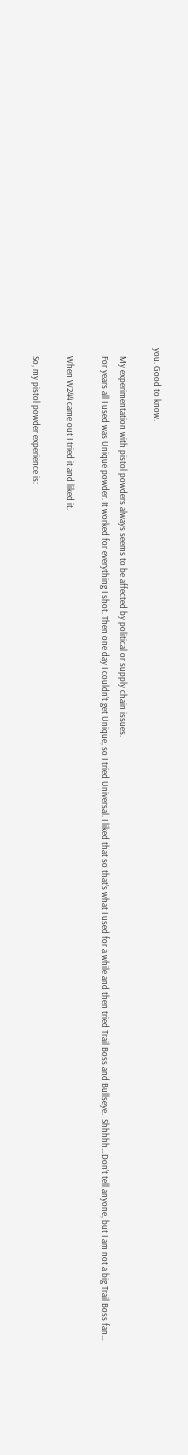you. Good to know.

    My experimentation with pistol powders always seems to be affected by political or supply chain issues.
    For years all I used was Unique powder. It worked for everything I shot. Then one day I couldn’t get Unique, so I tried Universal. I liked that so that’s what I used for a while and then tried Trail Boss and Bullseye.  Shhhhh…Don’t tell anyone, but I am not a big Trail Boss fan…

    When W244 came out I tried it and liked it.

    So, my pistol powder experience is: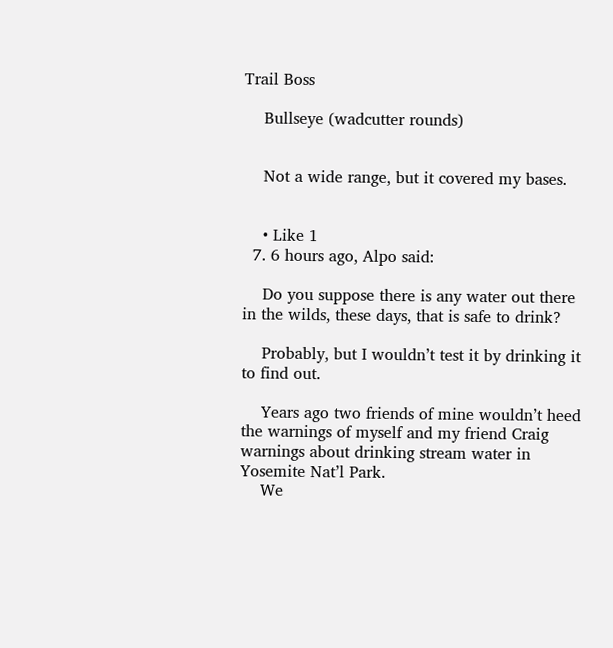Trail Boss

    Bullseye (wadcutter rounds)


    Not a wide range, but it covered my bases.


    • Like 1
  7. 6 hours ago, Alpo said:

    Do you suppose there is any water out there in the wilds, these days, that is safe to drink?

    Probably, but I wouldn’t test it by drinking it to find out.

    Years ago two friends of mine wouldn’t heed the warnings of myself and my friend Craig warnings about drinking stream water in Yosemite Nat’l Park.
    We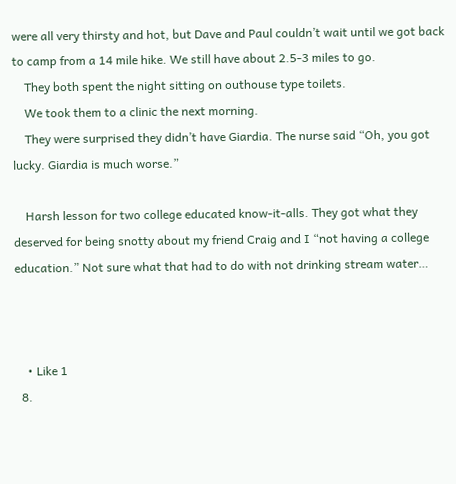were all very thirsty and hot, but Dave and Paul couldn’t wait until we got back to camp from a 14 mile hike. We still have about 2.5-3 miles to go.
    They both spent the night sitting on outhouse type toilets.
    We took them to a clinic the next morning.
    They were surprised they didn’t have Giardia. The nurse said “Oh, you got lucky. Giardia is much worse.”

    Harsh lesson for two college educated know-it-alls. They got what they deserved for being snotty about my friend Craig and I “not having a college education.” Not sure what that had to do with not drinking stream water…



    • Like 1
  8.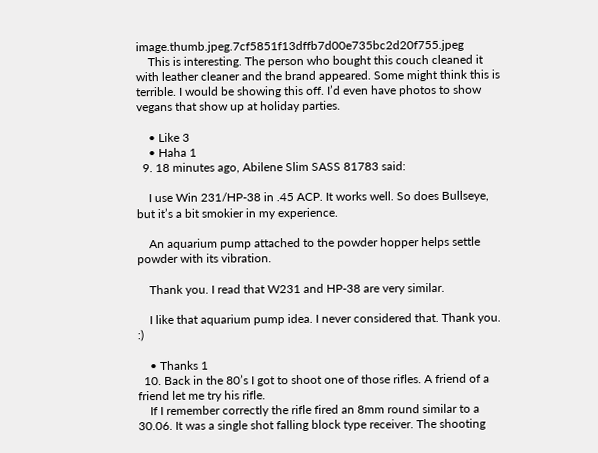image.thumb.jpeg.7cf5851f13dffb7d00e735bc2d20f755.jpeg
    This is interesting. The person who bought this couch cleaned it with leather cleaner and the brand appeared. Some might think this is terrible. I would be showing this off. I’d even have photos to show vegans that show up at holiday parties.

    • Like 3
    • Haha 1
  9. 18 minutes ago, Abilene Slim SASS 81783 said:

    I use Win 231/HP-38 in .45 ACP. It works well. So does Bullseye, but it’s a bit smokier in my experience.

    An aquarium pump attached to the powder hopper helps settle powder with its vibration.

    Thank you. I read that W231 and HP-38 are very similar.

    I like that aquarium pump idea. I never considered that. Thank you. :)

    • Thanks 1
  10. Back in the 80’s I got to shoot one of those rifles. A friend of a friend let me try his rifle.
    If I remember correctly the rifle fired an 8mm round similar to a 30.06. It was a single shot falling block type receiver. The shooting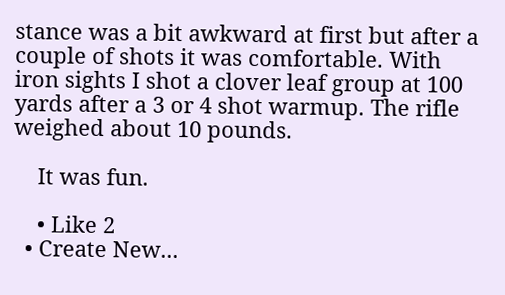stance was a bit awkward at first but after a couple of shots it was comfortable. With iron sights I shot a clover leaf group at 100 yards after a 3 or 4 shot warmup. The rifle weighed about 10 pounds.

    It was fun.

    • Like 2
  • Create New...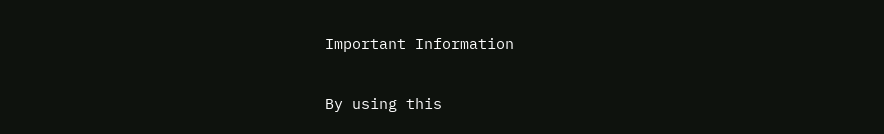Important Information

By using this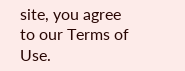site, you agree to our Terms of Use.